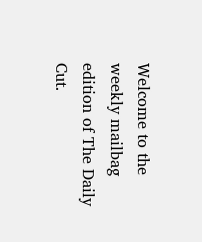Welcome to the weekly mailbag edition of The Daily Cut.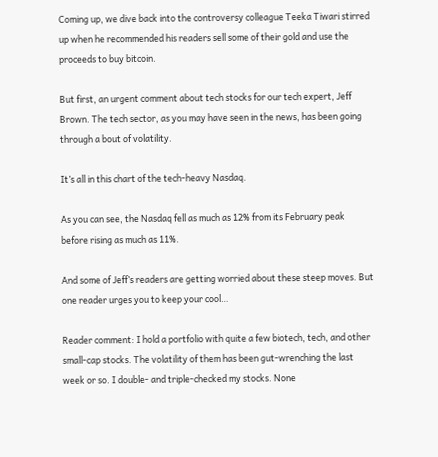Coming up, we dive back into the controversy colleague Teeka Tiwari stirred up when he recommended his readers sell some of their gold and use the proceeds to buy bitcoin.

But first, an urgent comment about tech stocks for our tech expert, Jeff Brown. The tech sector, as you may have seen in the news, has been going through a bout of volatility.

It’s all in this chart of the tech-heavy Nasdaq.

As you can see, the Nasdaq fell as much as 12% from its February peak before rising as much as 11%.

And some of Jeff’s readers are getting worried about these steep moves. But one reader urges you to keep your cool…

Reader comment: I hold a portfolio with quite a few biotech, tech, and other small-cap stocks. The volatility of them has been gut-wrenching the last week or so. I double- and triple-checked my stocks. None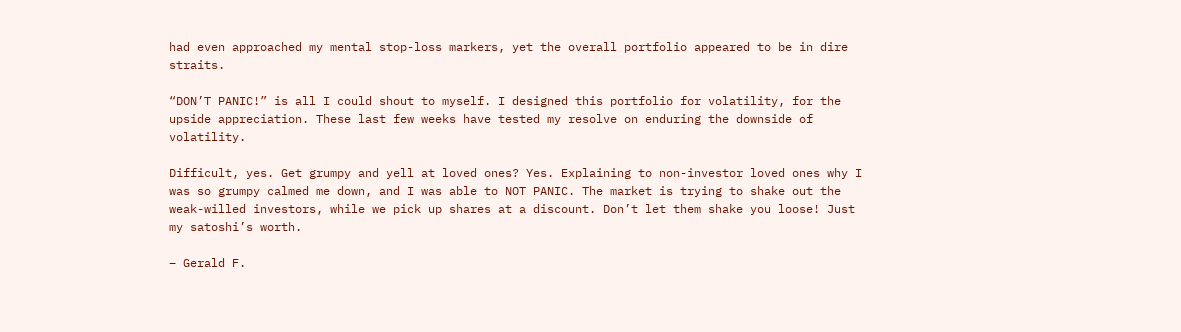had even approached my mental stop-loss markers, yet the overall portfolio appeared to be in dire straits.

“DON’T PANIC!” is all I could shout to myself. I designed this portfolio for volatility, for the upside appreciation. These last few weeks have tested my resolve on enduring the downside of volatility.

Difficult, yes. Get grumpy and yell at loved ones? Yes. Explaining to non-investor loved ones why I was so grumpy calmed me down, and I was able to NOT PANIC. The market is trying to shake out the weak-willed investors, while we pick up shares at a discount. Don’t let them shake you loose! Just my satoshi’s worth.

– Gerald F.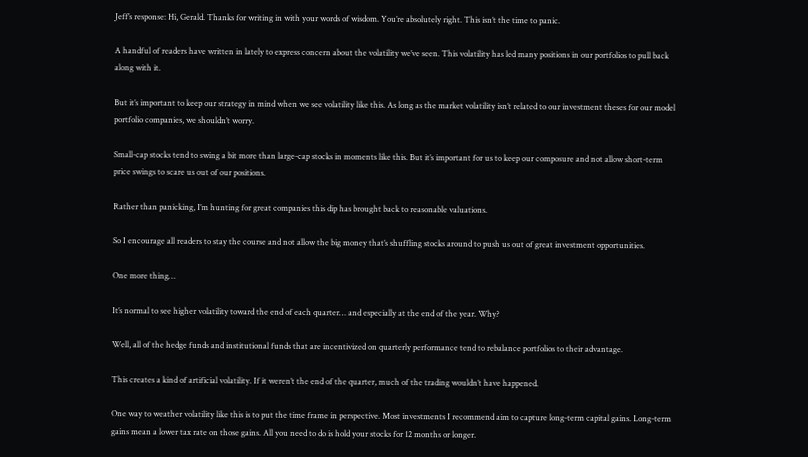Jeff’s response: Hi, Gerald. Thanks for writing in with your words of wisdom. You’re absolutely right. This isn’t the time to panic.

A handful of readers have written in lately to express concern about the volatility we’ve seen. This volatility has led many positions in our portfolios to pull back along with it.

But it’s important to keep our strategy in mind when we see volatility like this. As long as the market volatility isn’t related to our investment theses for our model portfolio companies, we shouldn’t worry.

Small-cap stocks tend to swing a bit more than large-cap stocks in moments like this. But it’s important for us to keep our composure and not allow short-term price swings to scare us out of our positions.

Rather than panicking, I’m hunting for great companies this dip has brought back to reasonable valuations.

So I encourage all readers to stay the course and not allow the big money that’s shuffling stocks around to push us out of great investment opportunities.

One more thing…

It’s normal to see higher volatility toward the end of each quarter… and especially at the end of the year. Why?

Well, all of the hedge funds and institutional funds that are incentivized on quarterly performance tend to rebalance portfolios to their advantage.

This creates a kind of artificial volatility. If it weren’t the end of the quarter, much of the trading wouldn’t have happened.

One way to weather volatility like this is to put the time frame in perspective. Most investments I recommend aim to capture long-term capital gains. Long-term gains mean a lower tax rate on those gains. All you need to do is hold your stocks for 12 months or longer.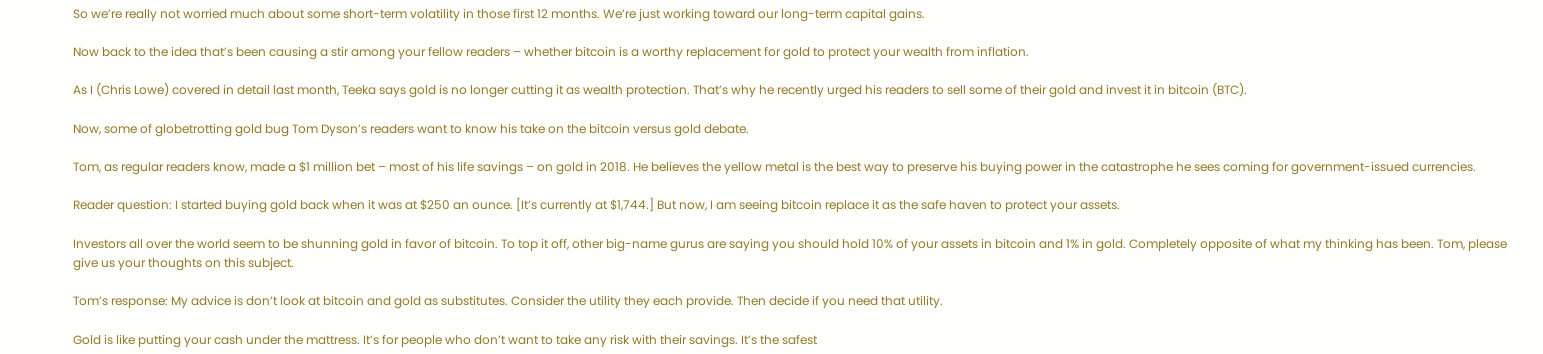So we’re really not worried much about some short-term volatility in those first 12 months. We’re just working toward our long-term capital gains.

Now back to the idea that’s been causing a stir among your fellow readers – whether bitcoin is a worthy replacement for gold to protect your wealth from inflation.

As I (Chris Lowe) covered in detail last month, Teeka says gold is no longer cutting it as wealth protection. That’s why he recently urged his readers to sell some of their gold and invest it in bitcoin (BTC).

Now, some of globetrotting gold bug Tom Dyson’s readers want to know his take on the bitcoin versus gold debate.

Tom, as regular readers know, made a $1 million bet – most of his life savings – on gold in 2018. He believes the yellow metal is the best way to preserve his buying power in the catastrophe he sees coming for government-issued currencies.

Reader question: I started buying gold back when it was at $250 an ounce. [It’s currently at $1,744.] But now, I am seeing bitcoin replace it as the safe haven to protect your assets.

Investors all over the world seem to be shunning gold in favor of bitcoin. To top it off, other big-name gurus are saying you should hold 10% of your assets in bitcoin and 1% in gold. Completely opposite of what my thinking has been. Tom, please give us your thoughts on this subject.

Tom’s response: My advice is don’t look at bitcoin and gold as substitutes. Consider the utility they each provide. Then decide if you need that utility.

Gold is like putting your cash under the mattress. It’s for people who don’t want to take any risk with their savings. It’s the safest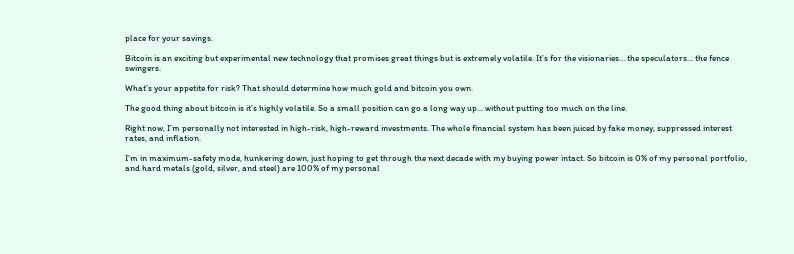place for your savings.

Bitcoin is an exciting but experimental new technology that promises great things but is extremely volatile. It’s for the visionaries… the speculators… the fence swingers.

What’s your appetite for risk? That should determine how much gold and bitcoin you own.

The good thing about bitcoin is it’s highly volatile. So a small position can go a long way up… without putting too much on the line.

Right now, I’m personally not interested in high-risk, high-reward investments. The whole financial system has been juiced by fake money, suppressed interest rates, and inflation.

I’m in maximum-safety mode, hunkering down, just hoping to get through the next decade with my buying power intact. So bitcoin is 0% of my personal portfolio, and hard metals (gold, silver, and steel) are 100% of my personal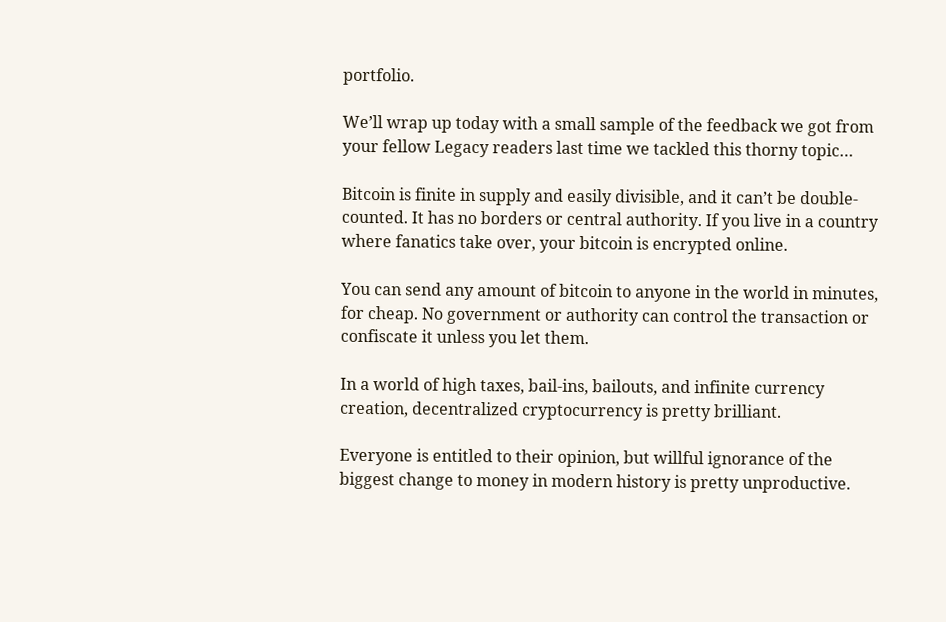portfolio.

We’ll wrap up today with a small sample of the feedback we got from your fellow Legacy readers last time we tackled this thorny topic…

Bitcoin is finite in supply and easily divisible, and it can’t be double-counted. It has no borders or central authority. If you live in a country where fanatics take over, your bitcoin is encrypted online.

You can send any amount of bitcoin to anyone in the world in minutes, for cheap. No government or authority can control the transaction or confiscate it unless you let them.

In a world of high taxes, bail-ins, bailouts, and infinite currency creation, decentralized cryptocurrency is pretty brilliant.

Everyone is entitled to their opinion, but willful ignorance of the biggest change to money in modern history is pretty unproductive.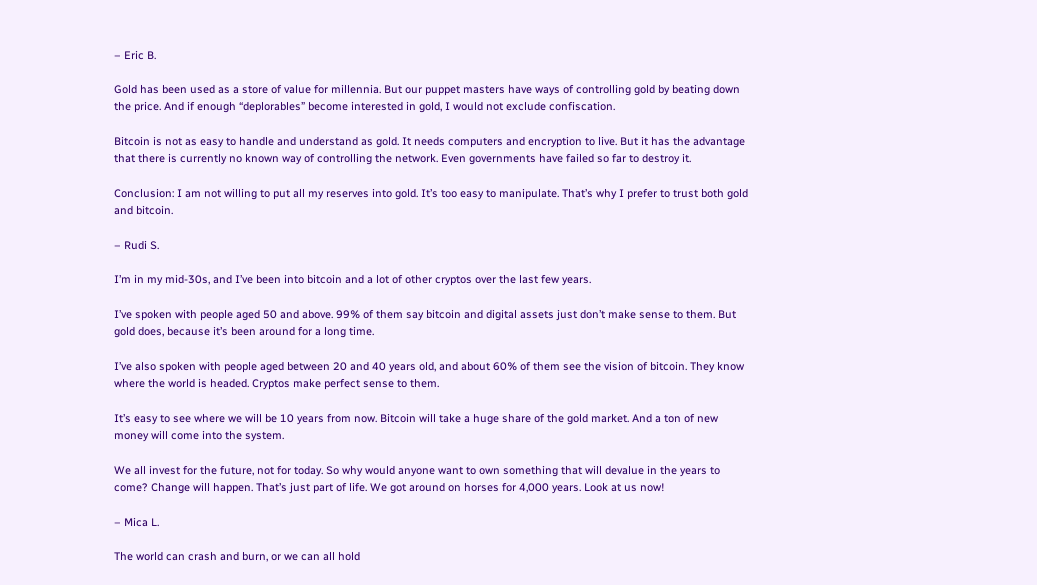– Eric B.

Gold has been used as a store of value for millennia. But our puppet masters have ways of controlling gold by beating down the price. And if enough “deplorables” become interested in gold, I would not exclude confiscation.

Bitcoin is not as easy to handle and understand as gold. It needs computers and encryption to live. But it has the advantage that there is currently no known way of controlling the network. Even governments have failed so far to destroy it.

Conclusion: I am not willing to put all my reserves into gold. It’s too easy to manipulate. That’s why I prefer to trust both gold and bitcoin.

– Rudi S.

I’m in my mid-30s, and I’ve been into bitcoin and a lot of other cryptos over the last few years.

I’ve spoken with people aged 50 and above. 99% of them say bitcoin and digital assets just don’t make sense to them. But gold does, because it’s been around for a long time.

I’ve also spoken with people aged between 20 and 40 years old, and about 60% of them see the vision of bitcoin. They know where the world is headed. Cryptos make perfect sense to them.

It’s easy to see where we will be 10 years from now. Bitcoin will take a huge share of the gold market. And a ton of new money will come into the system.

We all invest for the future, not for today. So why would anyone want to own something that will devalue in the years to come? Change will happen. That’s just part of life. We got around on horses for 4,000 years. Look at us now!

– Mica L.

The world can crash and burn, or we can all hold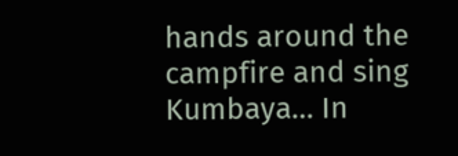hands around the campfire and sing Kumbaya… In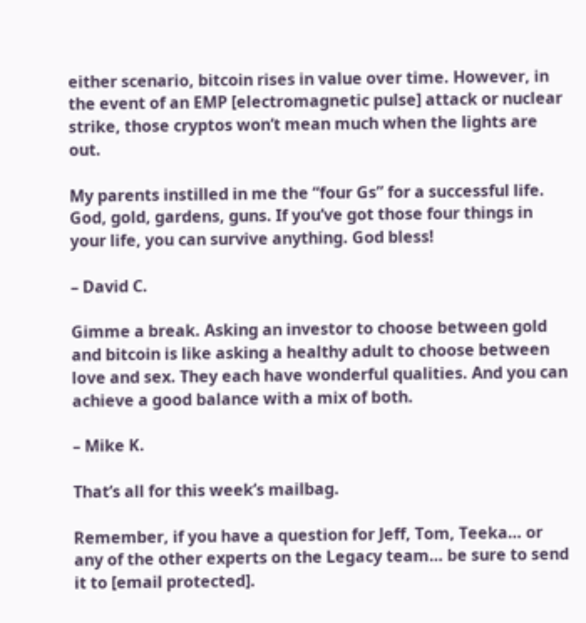either scenario, bitcoin rises in value over time. However, in the event of an EMP [electromagnetic pulse] attack or nuclear strike, those cryptos won’t mean much when the lights are out.

My parents instilled in me the “four Gs” for a successful life. God, gold, gardens, guns. If you’ve got those four things in your life, you can survive anything. God bless!

– David C.

Gimme a break. Asking an investor to choose between gold and bitcoin is like asking a healthy adult to choose between love and sex. They each have wonderful qualities. And you can achieve a good balance with a mix of both.

– Mike K.

That’s all for this week’s mailbag.

Remember, if you have a question for Jeff, Tom, Teeka… or any of the other experts on the Legacy team… be sure to send it to [email protected].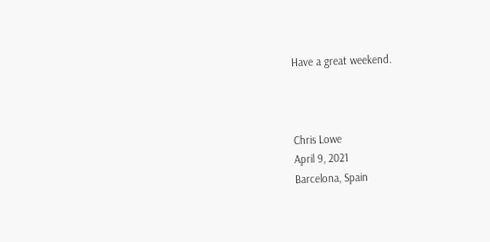Have a great weekend.



Chris Lowe
April 9, 2021
Barcelona, Spain